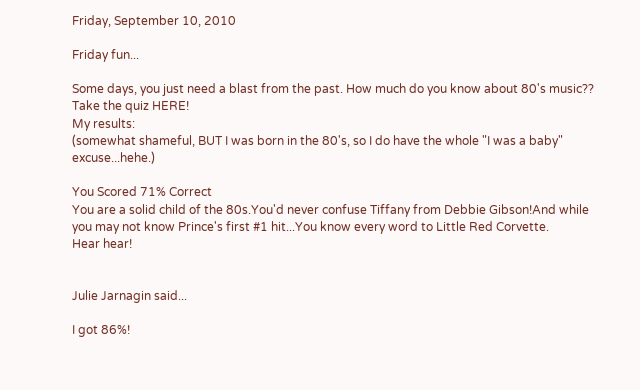Friday, September 10, 2010

Friday fun...

Some days, you just need a blast from the past. How much do you know about 80's music??
Take the quiz HERE!
My results:
(somewhat shameful, BUT I was born in the 80's, so I do have the whole "I was a baby" excuse...hehe.)

You Scored 71% Correct
You are a solid child of the 80s.You'd never confuse Tiffany from Debbie Gibson!And while you may not know Prince's first #1 hit...You know every word to Little Red Corvette.
Hear hear!


Julie Jarnagin said...

I got 86%!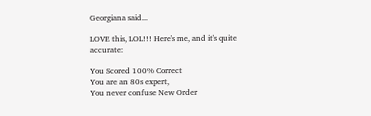Georgiana said...

LOVE this, LOL!!! Here's me, and it's quite accurate:

You Scored 100% Correct
You are an 80s expert,
You never confuse New Order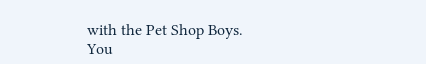with the Pet Shop Boys.
You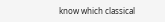know which classical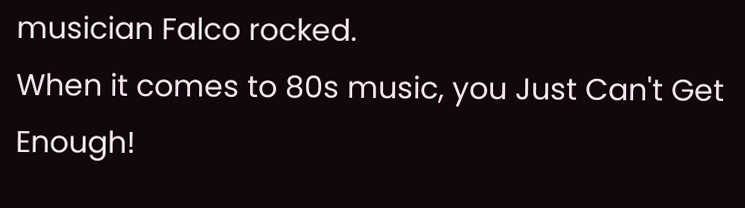musician Falco rocked.
When it comes to 80s music, you Just Can't Get Enough!